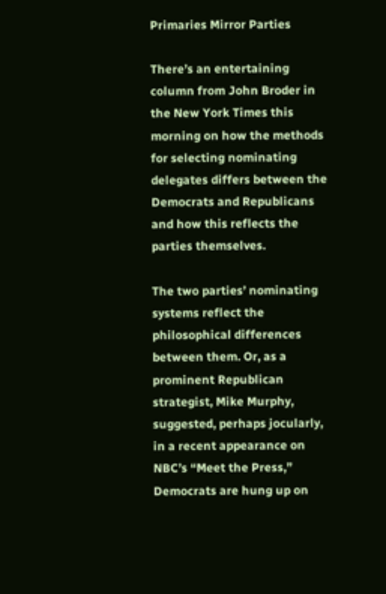Primaries Mirror Parties

There’s an entertaining column from John Broder in the New York Times this morning on how the methods for selecting nominating delegates differs between the Democrats and Republicans and how this reflects the parties themselves.

The two parties’ nominating systems reflect the philosophical differences between them. Or, as a prominent Republican strategist, Mike Murphy, suggested, perhaps jocularly, in a recent appearance on NBC’s “Meet the Press,” Democrats are hung up on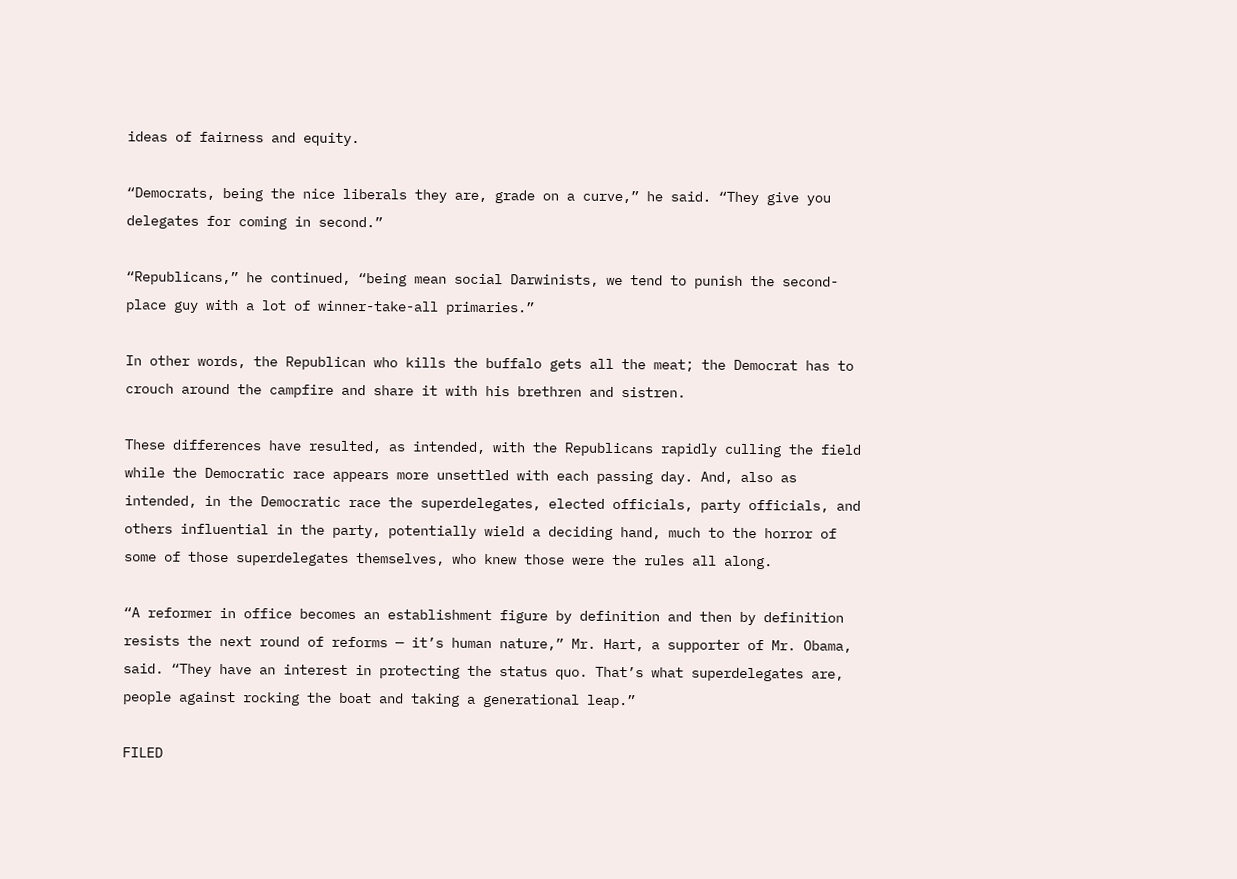ideas of fairness and equity.

“Democrats, being the nice liberals they are, grade on a curve,” he said. “They give you delegates for coming in second.”

“Republicans,” he continued, “being mean social Darwinists, we tend to punish the second-place guy with a lot of winner-take-all primaries.”

In other words, the Republican who kills the buffalo gets all the meat; the Democrat has to crouch around the campfire and share it with his brethren and sistren.

These differences have resulted, as intended, with the Republicans rapidly culling the field while the Democratic race appears more unsettled with each passing day. And, also as intended, in the Democratic race the superdelegates, elected officials, party officials, and others influential in the party, potentially wield a deciding hand, much to the horror of some of those superdelegates themselves, who knew those were the rules all along.

“A reformer in office becomes an establishment figure by definition and then by definition resists the next round of reforms — it’s human nature,” Mr. Hart, a supporter of Mr. Obama, said. “They have an interest in protecting the status quo. That’s what superdelegates are, people against rocking the boat and taking a generational leap.”

FILED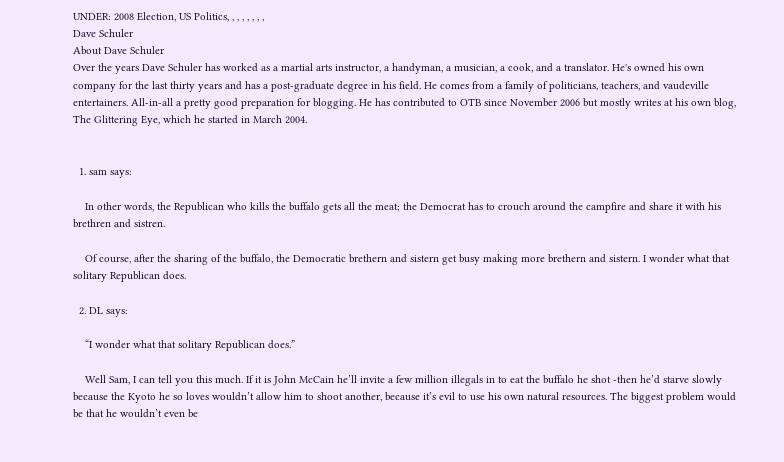UNDER: 2008 Election, US Politics, , , , , , , ,
Dave Schuler
About Dave Schuler
Over the years Dave Schuler has worked as a martial arts instructor, a handyman, a musician, a cook, and a translator. He's owned his own company for the last thirty years and has a post-graduate degree in his field. He comes from a family of politicians, teachers, and vaudeville entertainers. All-in-all a pretty good preparation for blogging. He has contributed to OTB since November 2006 but mostly writes at his own blog, The Glittering Eye, which he started in March 2004.


  1. sam says:

    In other words, the Republican who kills the buffalo gets all the meat; the Democrat has to crouch around the campfire and share it with his brethren and sistren.

    Of course, after the sharing of the buffalo, the Democratic brethern and sistern get busy making more brethern and sistern. I wonder what that solitary Republican does.

  2. DL says:

    “I wonder what that solitary Republican does.”

    Well Sam, I can tell you this much. If it is John McCain he’ll invite a few million illegals in to eat the buffalo he shot -then he’d starve slowly because the Kyoto he so loves wouldn’t allow him to shoot another, because it’s evil to use his own natural resources. The biggest problem would be that he wouldn’t even be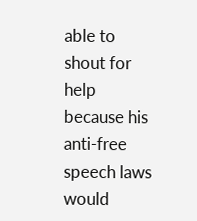able to shout for help because his anti-free speech laws would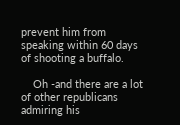prevent him from speaking within 60 days of shooting a buffalo.

    Oh -and there are a lot of other republicans admiring his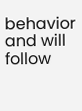behavior and will follow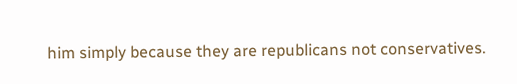him simply because they are republicans not conservatives.